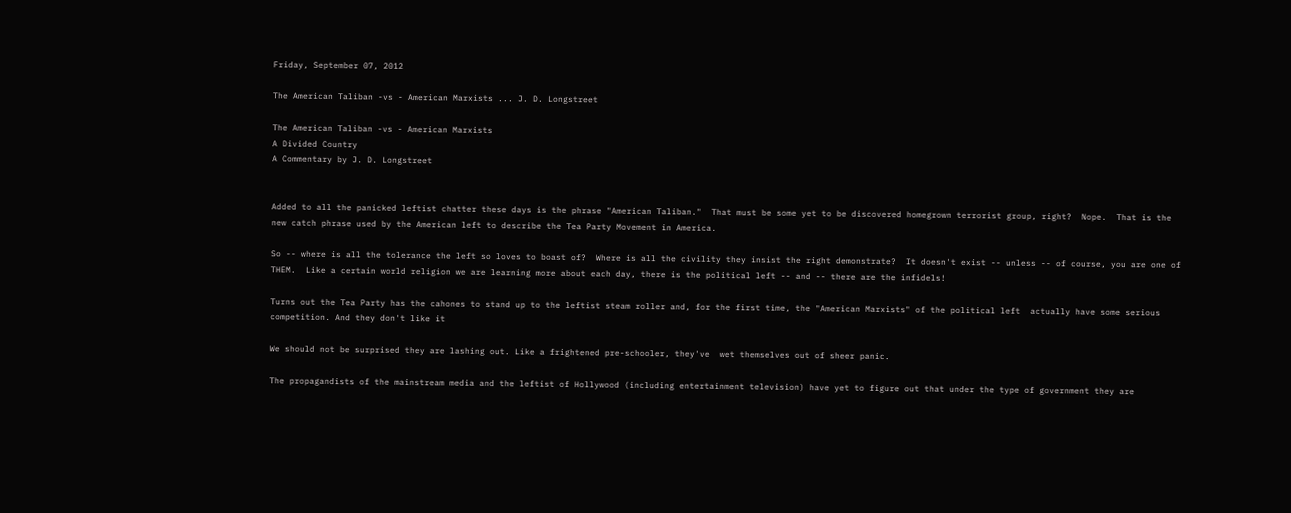Friday, September 07, 2012

The American Taliban -vs - American Marxists ... J. D. Longstreet

The American Taliban -vs - American Marxists
A Divided Country
A Commentary by J. D. Longstreet


Added to all the panicked leftist chatter these days is the phrase "American Taliban."  That must be some yet to be discovered homegrown terrorist group, right?  Nope.  That is the new catch phrase used by the American left to describe the Tea Party Movement in America.

So -- where is all the tolerance the left so loves to boast of?  Where is all the civility they insist the right demonstrate?  It doesn't exist -- unless -- of course, you are one of THEM.  Like a certain world religion we are learning more about each day, there is the political left -- and -- there are the infidels!

Turns out the Tea Party has the cahones to stand up to the leftist steam roller and, for the first time, the "American Marxists" of the political left  actually have some serious competition. And they don't like it

We should not be surprised they are lashing out. Like a frightened pre-schooler, they've  wet themselves out of sheer panic.

The propagandists of the mainstream media and the leftist of Hollywood (including entertainment television) have yet to figure out that under the type of government they are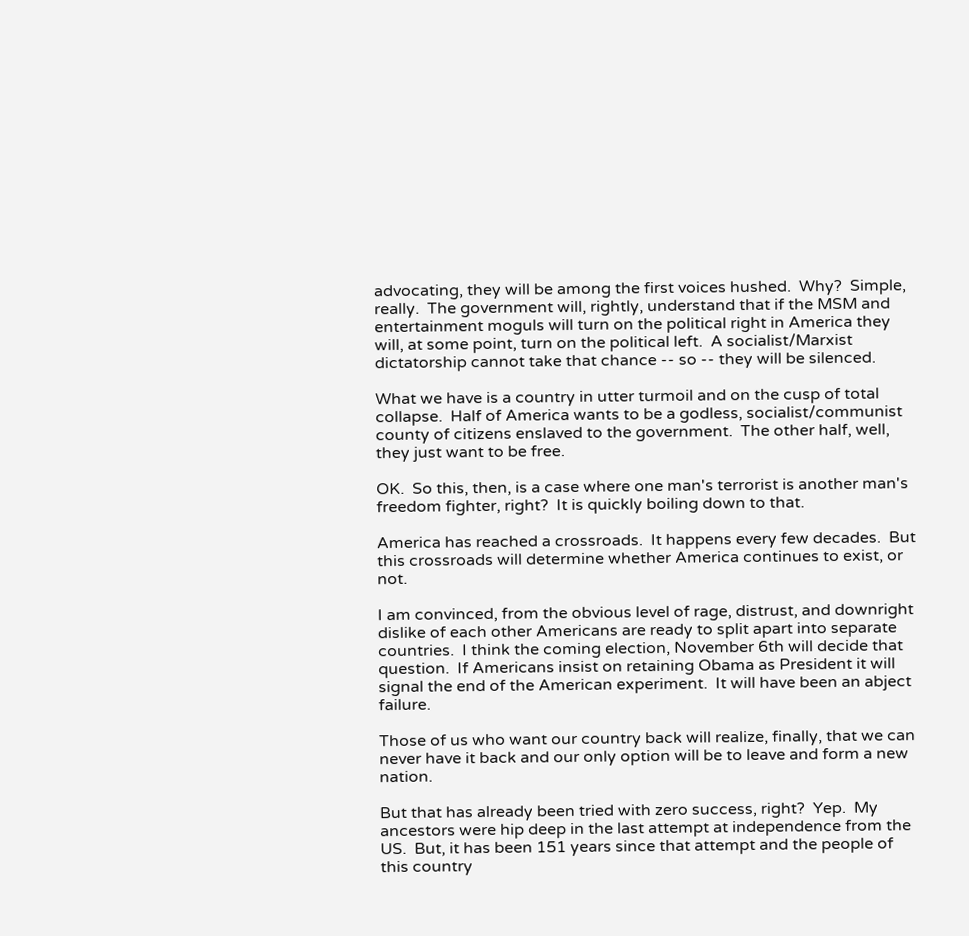advocating, they will be among the first voices hushed.  Why?  Simple, really.  The government will, rightly, understand that if the MSM and entertainment moguls will turn on the political right in America they will, at some point, turn on the political left.  A socialist/Marxist dictatorship cannot take that chance -- so -- they will be silenced.

What we have is a country in utter turmoil and on the cusp of total collapse.  Half of America wants to be a godless, socialist/communist county of citizens enslaved to the government.  The other half, well, they just want to be free.

OK.  So this, then, is a case where one man's terrorist is another man's freedom fighter, right?  It is quickly boiling down to that.

America has reached a crossroads.  It happens every few decades.  But this crossroads will determine whether America continues to exist, or not.

I am convinced, from the obvious level of rage, distrust, and downright dislike of each other Americans are ready to split apart into separate countries.  I think the coming election, November 6th will decide that question.  If Americans insist on retaining Obama as President it will signal the end of the American experiment.  It will have been an abject failure.

Those of us who want our country back will realize, finally, that we can never have it back and our only option will be to leave and form a new nation.

But that has already been tried with zero success, right?  Yep.  My ancestors were hip deep in the last attempt at independence from the US.  But, it has been 151 years since that attempt and the people of this country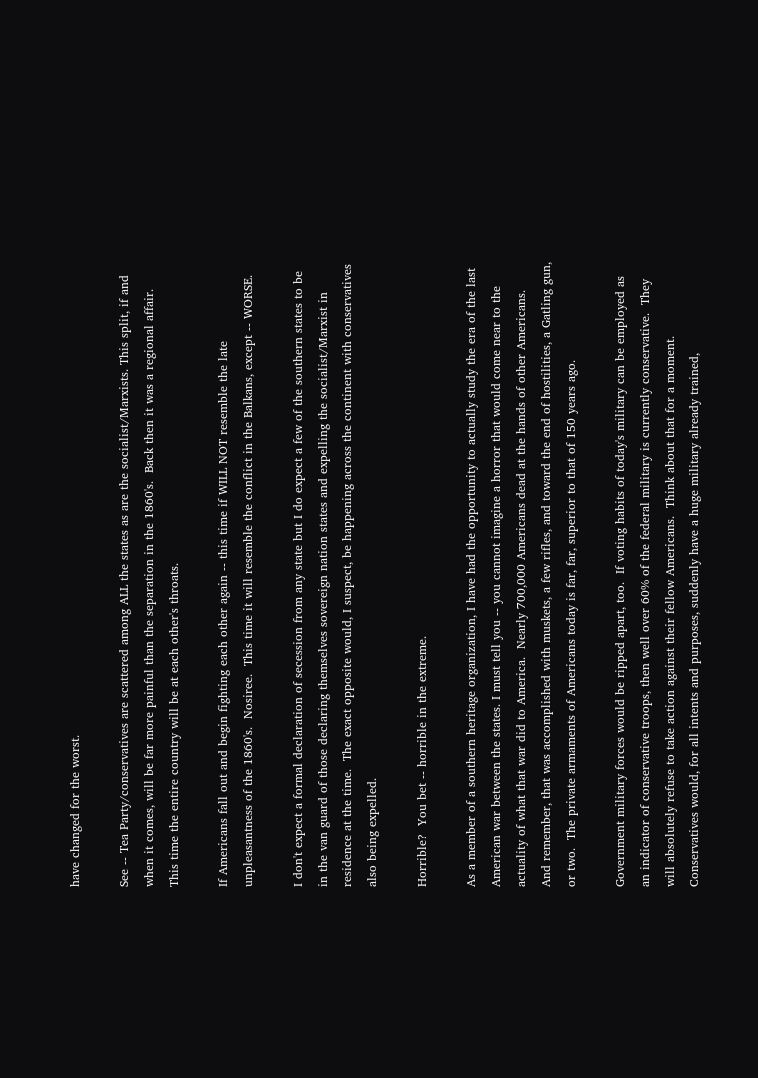have changed for the worst.

See -- Tea Party/conservatives are scattered among ALL the states as are the socialist/Marxists. This split, if and when it comes, will be far more painful than the separation in the 1860's.  Back then it was a regional affair.  This time the entire country will be at each other's throats.

If Americans fall out and begin fighting each other again -- this time if WILL NOT resemble the late unpleasantness of the 1860's.  Nosiree.  This time it will resemble the conflict in the Balkans, except -- WORSE.

I don't expect a formal declaration of secession from any state but I do expect a few of the southern states to be in the van guard of those declaring themselves sovereign nation states and expelling the socialist/Marxist in residence at the time.  The exact opposite would, I suspect, be happening across the continent with conservatives also being expelled.

Horrible?  You bet -- horrible in the extreme.

As a member of a southern heritage organization, I have had the opportunity to actually study the era of the last American war between the states. I must tell you -- you cannot imagine a horror that would come near to the actuality of what that war did to America.  Nearly 700,000 Americans dead at the hands of other Americans.  And remember, that was accomplished with muskets, a few rifles, and toward the end of hostilities, a Gatling gun, or two.  The private armaments of Americans today is far, far, superior to that of 150 years ago.

Government military forces would be ripped apart, too.  If voting habits of today's military can be employed as an indicator of conservative troops, then well over 60% of the federal military is currently conservative.  They will absolutely refuse to take action against their fellow Americans.  Think about that for a moment. Conservatives would, for all intents and purposes, suddenly have a huge military already trained,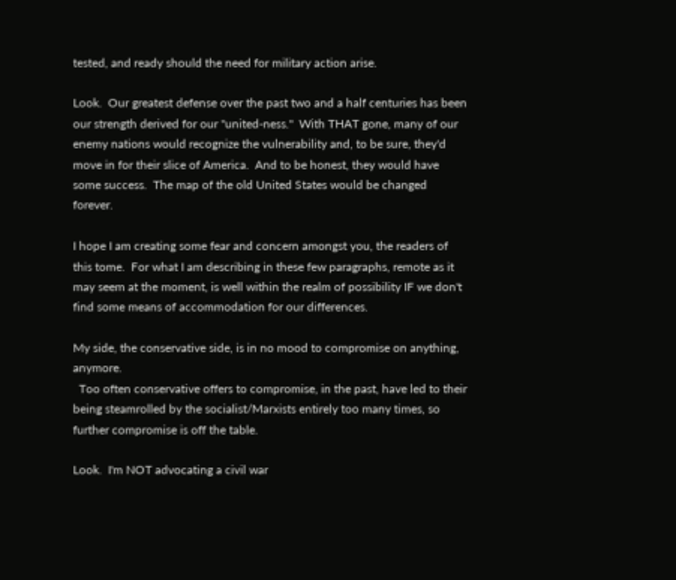tested, and ready should the need for military action arise.

Look.  Our greatest defense over the past two and a half centuries has been our strength derived for our "united-ness."  With THAT gone, many of our enemy nations would recognize the vulnerability and, to be sure, they'd move in for their slice of America.  And to be honest, they would have some success.  The map of the old United States would be changed forever.

I hope I am creating some fear and concern amongst you, the readers of this tome.  For what I am describing in these few paragraphs, remote as it may seem at the moment, is well within the realm of possibility IF we don't find some means of accommodation for our differences.

My side, the conservative side, is in no mood to compromise on anything, anymore.
  Too often conservative offers to compromise, in the past, have led to their being steamrolled by the socialist/Marxists entirely too many times, so further compromise is off the table.

Look.  I'm NOT advocating a civil war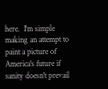here.  I'm simple making an attempt to paint a picture of America's future if sanity doesn't prevail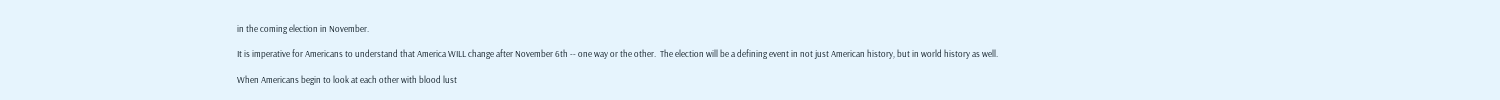in the coming election in November.

It is imperative for Americans to understand that America WILL change after November 6th -- one way or the other.  The election will be a defining event in not just American history, but in world history as well.

When Americans begin to look at each other with blood lust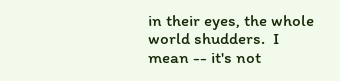in their eyes, the whole world shudders.  I mean -- it's not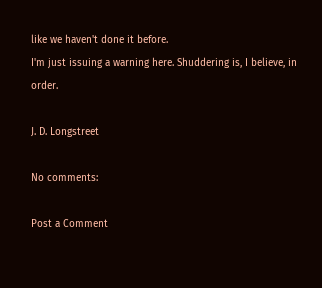like we haven't done it before.
I'm just issuing a warning here. Shuddering is, I believe, in order.

J. D. Longstreet

No comments:

Post a Comment